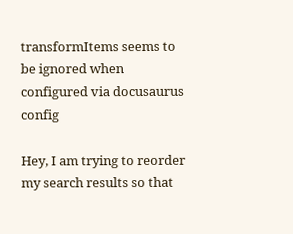transformItems seems to be ignored when configured via docusaurus config

Hey, I am trying to reorder my search results so that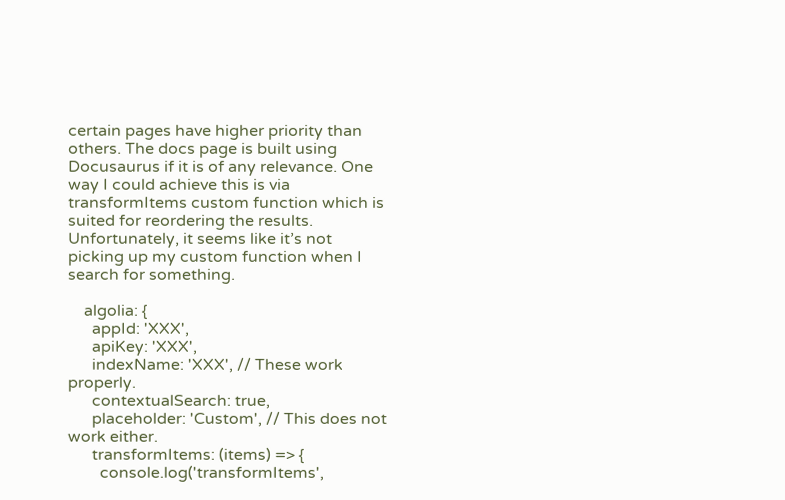certain pages have higher priority than others. The docs page is built using Docusaurus if it is of any relevance. One way I could achieve this is via transformItems custom function which is suited for reordering the results. Unfortunately, it seems like it’s not picking up my custom function when I search for something.

    algolia: {
      appId: 'XXX',
      apiKey: 'XXX',
      indexName: 'XXX', // These work properly.
      contextualSearch: true,
      placeholder: 'Custom', // This does not work either.
      transformItems: (items) => {
        console.log('transformItems',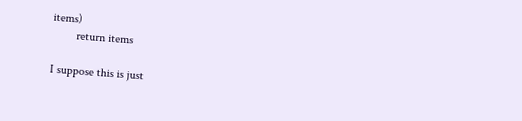items)
        return items

I suppose this is just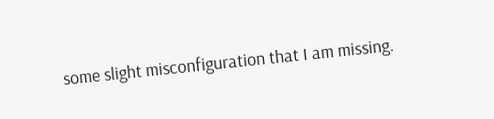some slight misconfiguration that I am missing.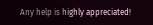Any help is highly appreciated!